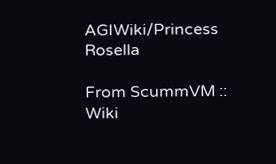AGIWiki/Princess Rosella

From ScummVM :: Wiki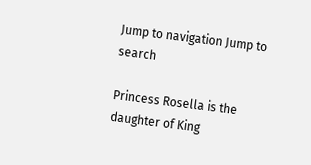Jump to navigation Jump to search

Princess Rosella is the daughter of King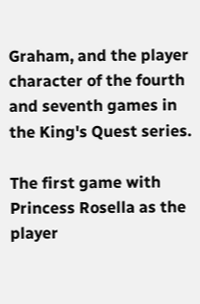Graham, and the player character of the fourth and seventh games in the King's Quest series.

The first game with Princess Rosella as the player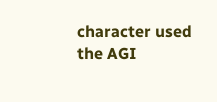character used the AGI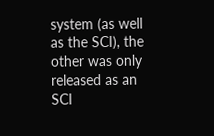system (as well as the SCI), the other was only released as an SCI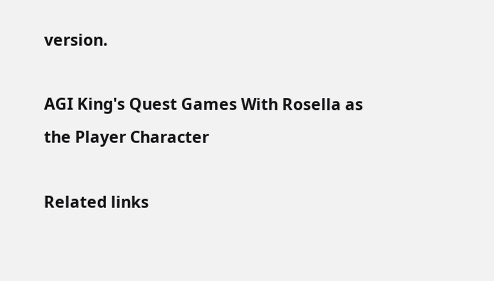version.

AGI King's Quest Games With Rosella as the Player Character

Related links